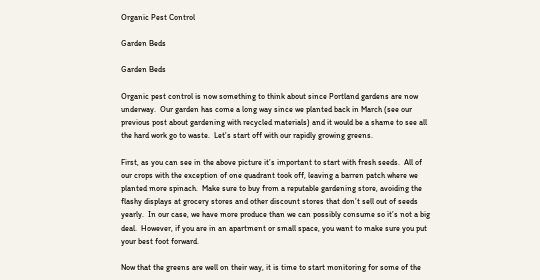Organic Pest Control

Garden Beds

Garden Beds

Organic pest control is now something to think about since Portland gardens are now underway.  Our garden has come a long way since we planted back in March (see our previous post about gardening with recycled materials) and it would be a shame to see all the hard work go to waste.  Let’s start off with our rapidly growing greens.

First, as you can see in the above picture it’s important to start with fresh seeds.  All of our crops with the exception of one quadrant took off, leaving a barren patch where we planted more spinach.  Make sure to buy from a reputable gardening store, avoiding the flashy displays at grocery stores and other discount stores that don’t sell out of seeds yearly.  In our case, we have more produce than we can possibly consume so it’s not a big deal.  However, if you are in an apartment or small space, you want to make sure you put your best foot forward.

Now that the greens are well on their way, it is time to start monitoring for some of the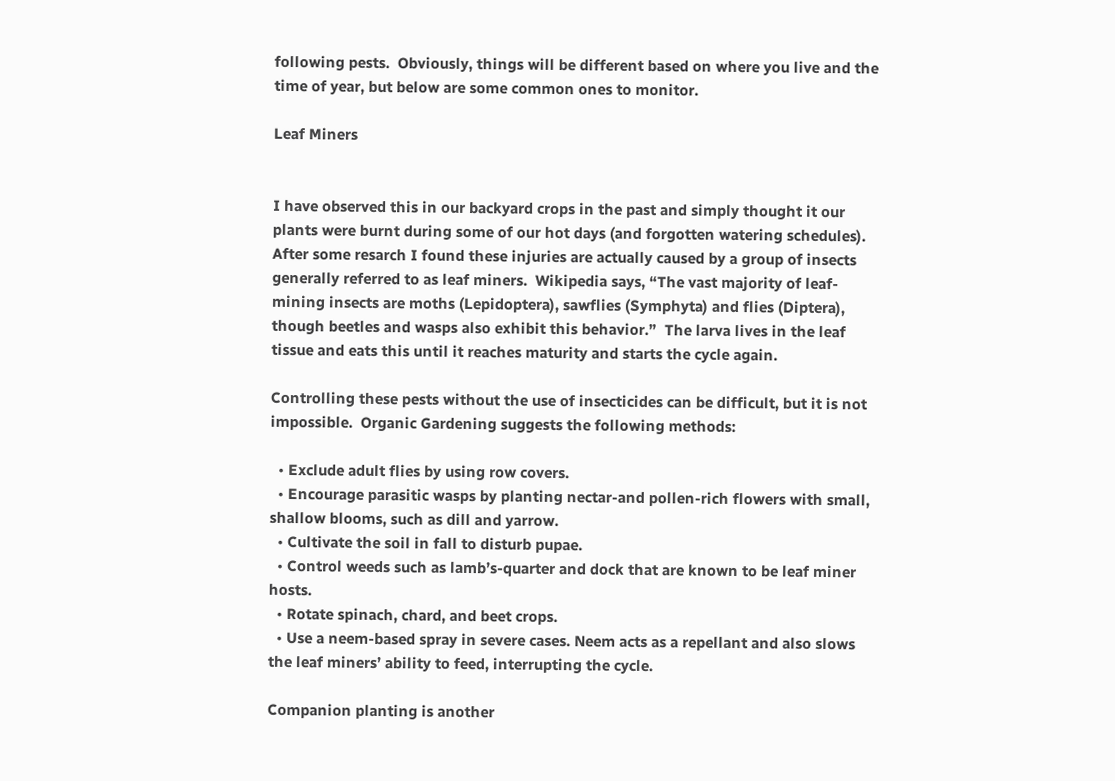following pests.  Obviously, things will be different based on where you live and the time of year, but below are some common ones to monitor.

Leaf Miners


I have observed this in our backyard crops in the past and simply thought it our plants were burnt during some of our hot days (and forgotten watering schedules).  After some resarch I found these injuries are actually caused by a group of insects generally referred to as leaf miners.  Wikipedia says, “The vast majority of leaf-mining insects are moths (Lepidoptera), sawflies (Symphyta) and flies (Diptera), though beetles and wasps also exhibit this behavior.”  The larva lives in the leaf tissue and eats this until it reaches maturity and starts the cycle again.

Controlling these pests without the use of insecticides can be difficult, but it is not impossible.  Organic Gardening suggests the following methods:

  • Exclude adult flies by using row covers.
  • Encourage parasitic wasps by planting nectar-and pollen-rich flowers with small, shallow blooms, such as dill and yarrow.
  • Cultivate the soil in fall to disturb pupae.
  • Control weeds such as lamb’s-quarter and dock that are known to be leaf miner hosts.
  • Rotate spinach, chard, and beet crops.
  • Use a neem-based spray in severe cases. Neem acts as a repellant and also slows the leaf miners’ ability to feed, interrupting the cycle.

Companion planting is another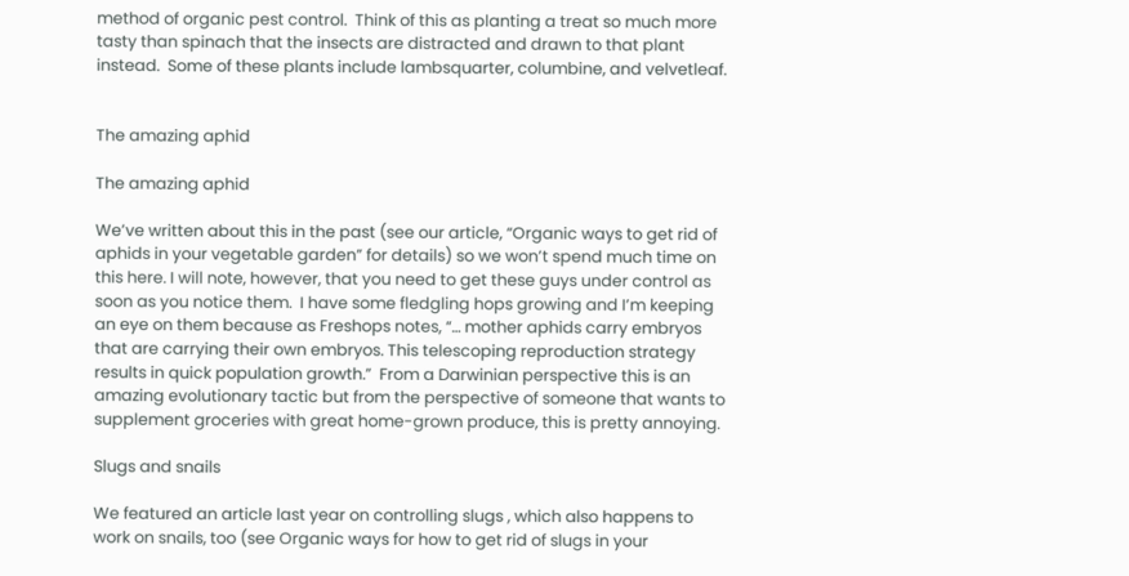method of organic pest control.  Think of this as planting a treat so much more tasty than spinach that the insects are distracted and drawn to that plant instead.  Some of these plants include lambsquarter, columbine, and velvetleaf.


The amazing aphid

The amazing aphid

We’ve written about this in the past (see our article, “Organic ways to get rid of aphids in your vegetable garden” for details) so we won’t spend much time on this here. I will note, however, that you need to get these guys under control as soon as you notice them.  I have some fledgling hops growing and I’m keeping an eye on them because as Freshops notes, “… mother aphids carry embryos that are carrying their own embryos. This telescoping reproduction strategy results in quick population growth.”  From a Darwinian perspective this is an amazing evolutionary tactic but from the perspective of someone that wants to supplement groceries with great home-grown produce, this is pretty annoying.

Slugs and snails

We featured an article last year on controlling slugs , which also happens to work on snails, too (see Organic ways for how to get rid of slugs in your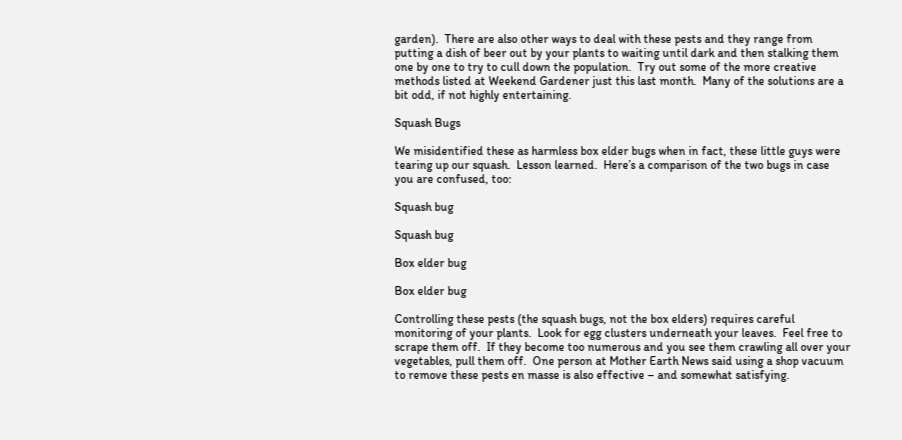garden).  There are also other ways to deal with these pests and they range from putting a dish of beer out by your plants to waiting until dark and then stalking them one by one to try to cull down the population.  Try out some of the more creative methods listed at Weekend Gardener just this last month.  Many of the solutions are a bit odd, if not highly entertaining.

Squash Bugs

We misidentified these as harmless box elder bugs when in fact, these little guys were tearing up our squash.  Lesson learned.  Here’s a comparison of the two bugs in case you are confused, too:

Squash bug

Squash bug

Box elder bug

Box elder bug

Controlling these pests (the squash bugs, not the box elders) requires careful monitoring of your plants.  Look for egg clusters underneath your leaves.  Feel free to scrape them off.  If they become too numerous and you see them crawling all over your vegetables, pull them off.  One person at Mother Earth News said using a shop vacuum to remove these pests en masse is also effective – and somewhat satisfying.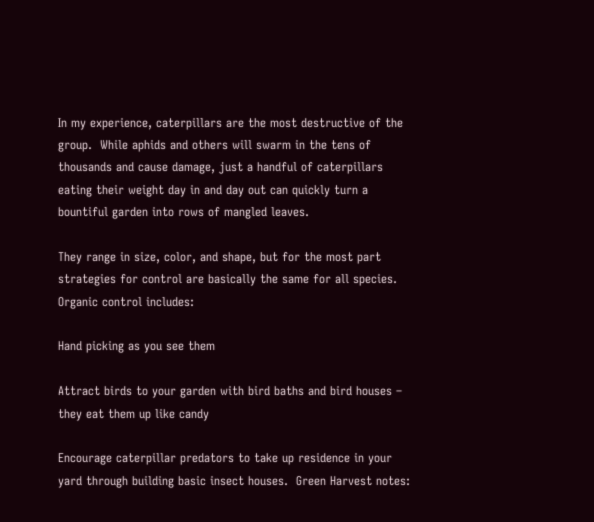In my experience, caterpillars are the most destructive of the group.  While aphids and others will swarm in the tens of thousands and cause damage, just a handful of caterpillars eating their weight day in and day out can quickly turn a bountiful garden into rows of mangled leaves.

They range in size, color, and shape, but for the most part strategies for control are basically the same for all species.  Organic control includes:

Hand picking as you see them

Attract birds to your garden with bird baths and bird houses – they eat them up like candy

Encourage caterpillar predators to take up residence in your yard through building basic insect houses.  Green Harvest notes: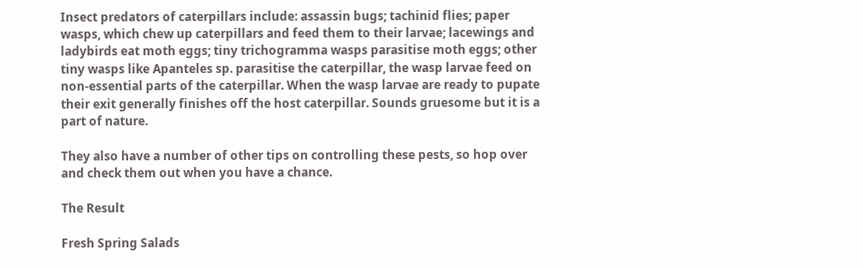Insect predators of caterpillars include: assassin bugs; tachinid flies; paper wasps, which chew up caterpillars and feed them to their larvae; lacewings and ladybirds eat moth eggs; tiny trichogramma wasps parasitise moth eggs; other tiny wasps like Apanteles sp. parasitise the caterpillar, the wasp larvae feed on non-essential parts of the caterpillar. When the wasp larvae are ready to pupate their exit generally finishes off the host caterpillar. Sounds gruesome but it is a part of nature.

They also have a number of other tips on controlling these pests, so hop over and check them out when you have a chance.

The Result

Fresh Spring Salads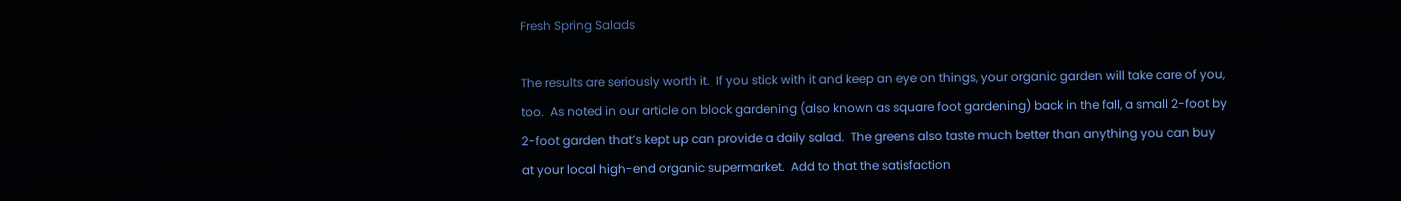Fresh Spring Salads

The results are seriously worth it.  If you stick with it and keep an eye on things, your organic garden will take care of you, too.  As noted in our article on block gardening (also known as square foot gardening) back in the fall, a small 2-foot by 2-foot garden that’s kept up can provide a daily salad.  The greens also taste much better than anything you can buy at your local high-end organic supermarket.  Add to that the satisfaction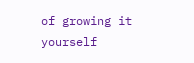of growing it yourself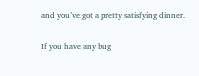and you’ve got a pretty satisfying dinner.

If you have any bug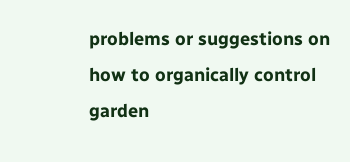problems or suggestions on how to organically control garden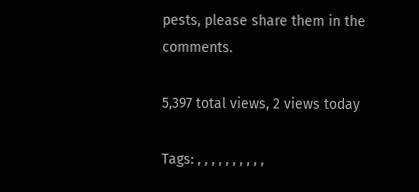pests, please share them in the comments.

5,397 total views, 2 views today

Tags: , , , , , , , , , ,